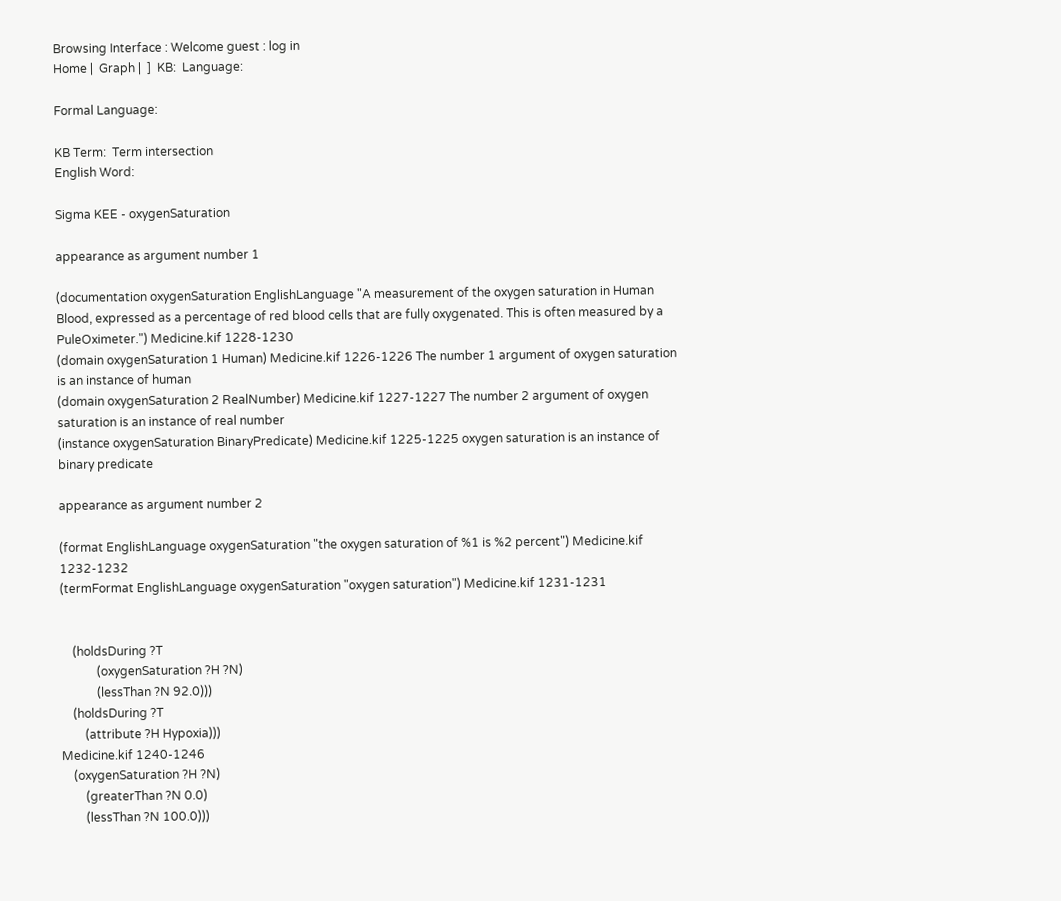Browsing Interface : Welcome guest : log in
Home |  Graph |  ]  KB:  Language:

Formal Language:

KB Term:  Term intersection
English Word:

Sigma KEE - oxygenSaturation

appearance as argument number 1

(documentation oxygenSaturation EnglishLanguage "A measurement of the oxygen saturation in Human Blood, expressed as a percentage of red blood cells that are fully oxygenated. This is often measured by a PuleOximeter.") Medicine.kif 1228-1230
(domain oxygenSaturation 1 Human) Medicine.kif 1226-1226 The number 1 argument of oxygen saturation is an instance of human
(domain oxygenSaturation 2 RealNumber) Medicine.kif 1227-1227 The number 2 argument of oxygen saturation is an instance of real number
(instance oxygenSaturation BinaryPredicate) Medicine.kif 1225-1225 oxygen saturation is an instance of binary predicate

appearance as argument number 2

(format EnglishLanguage oxygenSaturation "the oxygen saturation of %1 is %2 percent") Medicine.kif 1232-1232
(termFormat EnglishLanguage oxygenSaturation "oxygen saturation") Medicine.kif 1231-1231


    (holdsDuring ?T
            (oxygenSaturation ?H ?N)
            (lessThan ?N 92.0)))
    (holdsDuring ?T
        (attribute ?H Hypoxia)))
Medicine.kif 1240-1246
    (oxygenSaturation ?H ?N)
        (greaterThan ?N 0.0)
        (lessThan ?N 100.0)))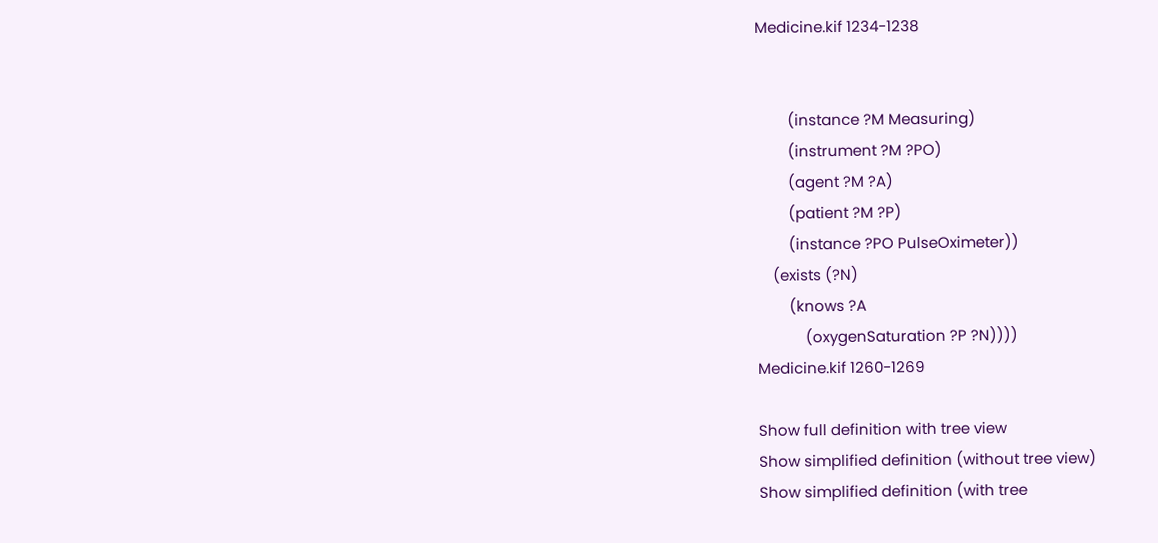Medicine.kif 1234-1238


        (instance ?M Measuring)
        (instrument ?M ?PO)
        (agent ?M ?A)
        (patient ?M ?P)
        (instance ?PO PulseOximeter))
    (exists (?N)
        (knows ?A
            (oxygenSaturation ?P ?N))))
Medicine.kif 1260-1269

Show full definition with tree view
Show simplified definition (without tree view)
Show simplified definition (with tree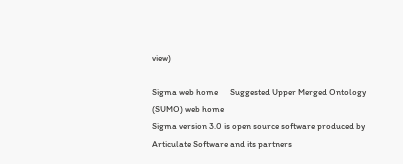view)

Sigma web home      Suggested Upper Merged Ontology (SUMO) web home
Sigma version 3.0 is open source software produced by Articulate Software and its partners